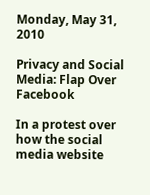Monday, May 31, 2010

Privacy and Social Media: Flap Over Facebook

In a protest over how the social media website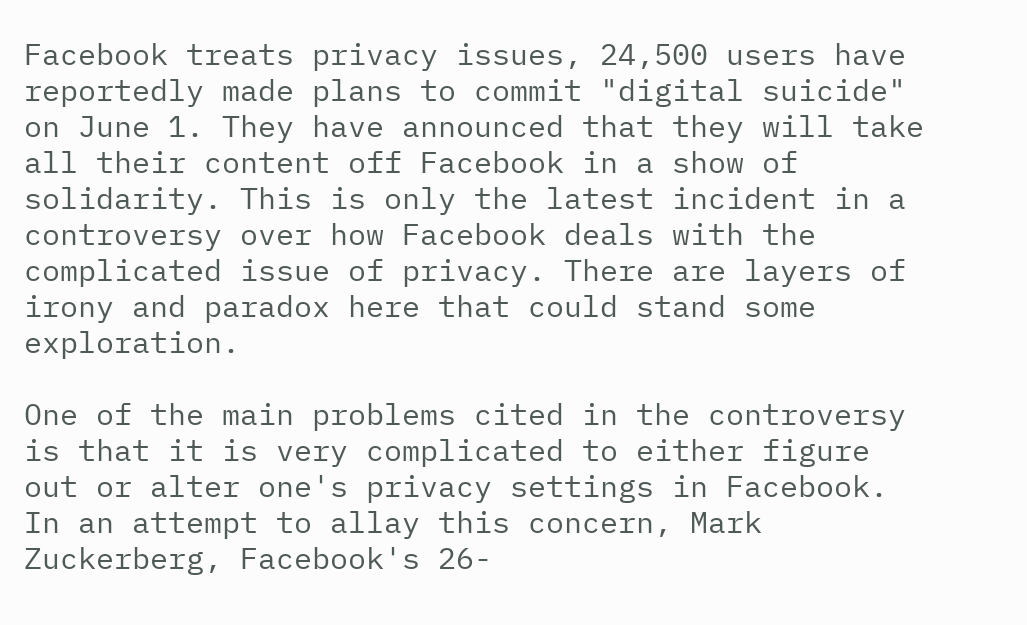Facebook treats privacy issues, 24,500 users have reportedly made plans to commit "digital suicide" on June 1. They have announced that they will take all their content off Facebook in a show of solidarity. This is only the latest incident in a controversy over how Facebook deals with the complicated issue of privacy. There are layers of irony and paradox here that could stand some exploration.

One of the main problems cited in the controversy is that it is very complicated to either figure out or alter one's privacy settings in Facebook. In an attempt to allay this concern, Mark Zuckerberg, Facebook's 26-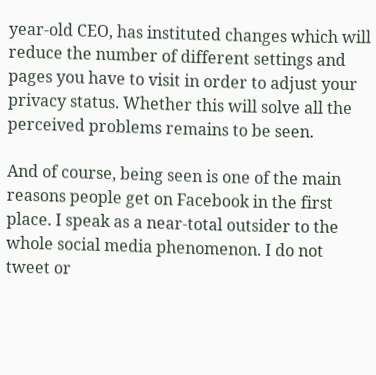year-old CEO, has instituted changes which will reduce the number of different settings and pages you have to visit in order to adjust your privacy status. Whether this will solve all the perceived problems remains to be seen.

And of course, being seen is one of the main reasons people get on Facebook in the first place. I speak as a near-total outsider to the whole social media phenomenon. I do not tweet or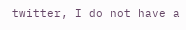twitter, I do not have a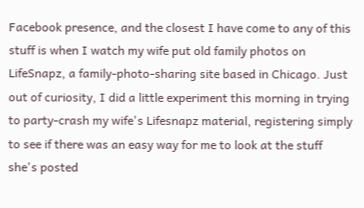Facebook presence, and the closest I have come to any of this stuff is when I watch my wife put old family photos on LifeSnapz, a family-photo-sharing site based in Chicago. Just out of curiosity, I did a little experiment this morning in trying to party-crash my wife's Lifesnapz material, registering simply to see if there was an easy way for me to look at the stuff she's posted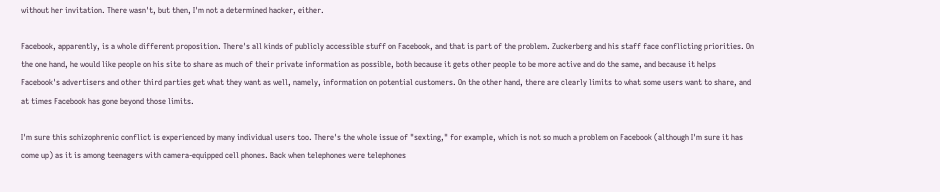without her invitation. There wasn't, but then, I'm not a determined hacker, either.

Facebook, apparently, is a whole different proposition. There's all kinds of publicly accessible stuff on Facebook, and that is part of the problem. Zuckerberg and his staff face conflicting priorities. On the one hand, he would like people on his site to share as much of their private information as possible, both because it gets other people to be more active and do the same, and because it helps Facebook's advertisers and other third parties get what they want as well, namely, information on potential customers. On the other hand, there are clearly limits to what some users want to share, and at times Facebook has gone beyond those limits.

I'm sure this schizophrenic conflict is experienced by many individual users too. There's the whole issue of "sexting," for example, which is not so much a problem on Facebook (although I'm sure it has come up) as it is among teenagers with camera-equipped cell phones. Back when telephones were telephones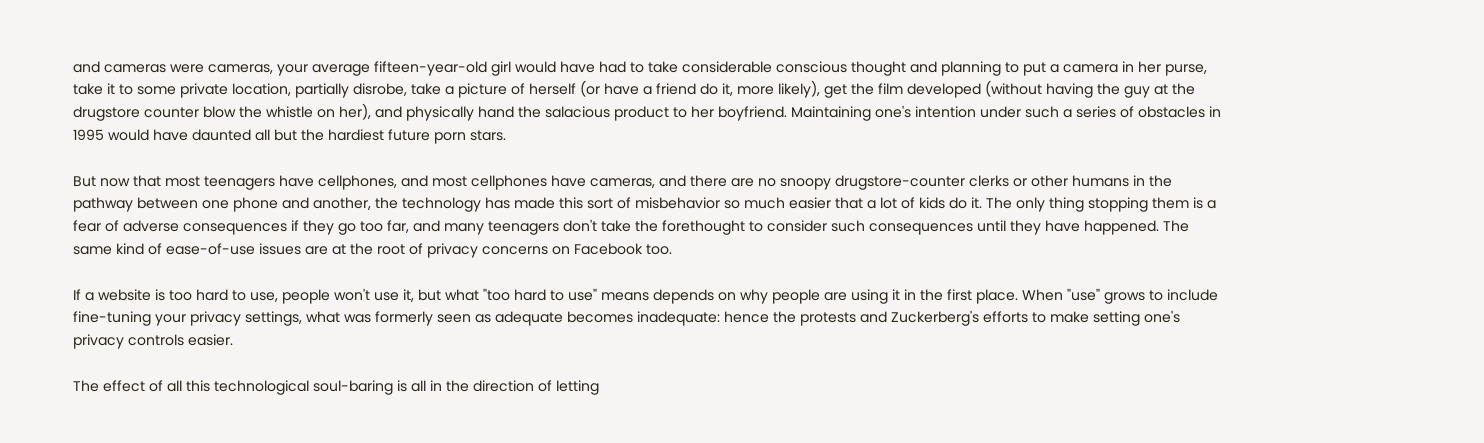and cameras were cameras, your average fifteen-year-old girl would have had to take considerable conscious thought and planning to put a camera in her purse, take it to some private location, partially disrobe, take a picture of herself (or have a friend do it, more likely), get the film developed (without having the guy at the drugstore counter blow the whistle on her), and physically hand the salacious product to her boyfriend. Maintaining one's intention under such a series of obstacles in 1995 would have daunted all but the hardiest future porn stars.

But now that most teenagers have cellphones, and most cellphones have cameras, and there are no snoopy drugstore-counter clerks or other humans in the pathway between one phone and another, the technology has made this sort of misbehavior so much easier that a lot of kids do it. The only thing stopping them is a fear of adverse consequences if they go too far, and many teenagers don't take the forethought to consider such consequences until they have happened. The same kind of ease-of-use issues are at the root of privacy concerns on Facebook too.

If a website is too hard to use, people won't use it, but what "too hard to use" means depends on why people are using it in the first place. When "use" grows to include fine-tuning your privacy settings, what was formerly seen as adequate becomes inadequate: hence the protests and Zuckerberg's efforts to make setting one's privacy controls easier.

The effect of all this technological soul-baring is all in the direction of letting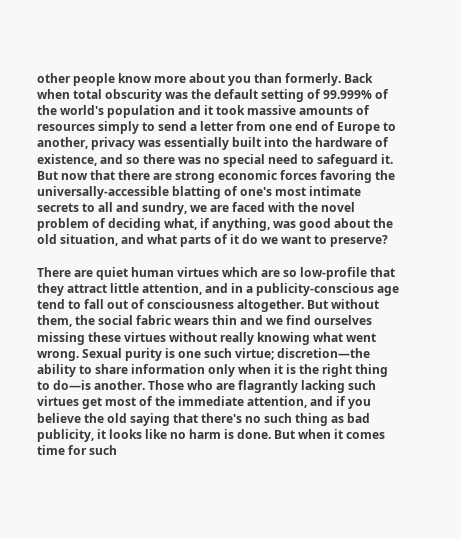other people know more about you than formerly. Back when total obscurity was the default setting of 99.999% of the world's population and it took massive amounts of resources simply to send a letter from one end of Europe to another, privacy was essentially built into the hardware of existence, and so there was no special need to safeguard it. But now that there are strong economic forces favoring the universally-accessible blatting of one's most intimate secrets to all and sundry, we are faced with the novel problem of deciding what, if anything, was good about the old situation, and what parts of it do we want to preserve?

There are quiet human virtues which are so low-profile that they attract little attention, and in a publicity-conscious age tend to fall out of consciousness altogether. But without them, the social fabric wears thin and we find ourselves missing these virtues without really knowing what went wrong. Sexual purity is one such virtue; discretion—the ability to share information only when it is the right thing to do—is another. Those who are flagrantly lacking such virtues get most of the immediate attention, and if you believe the old saying that there's no such thing as bad publicity, it looks like no harm is done. But when it comes time for such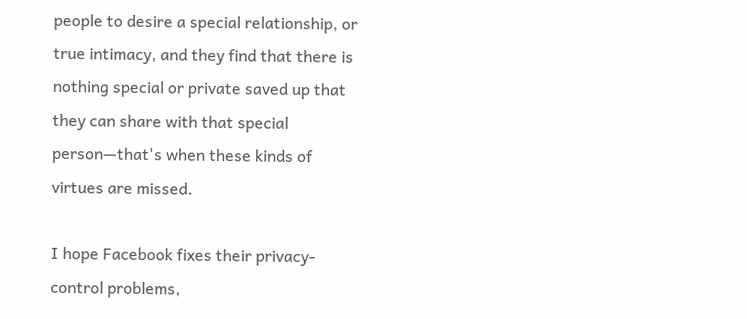people to desire a special relationship, or true intimacy, and they find that there is nothing special or private saved up that they can share with that special person—that's when these kinds of virtues are missed.

I hope Facebook fixes their privacy-control problems,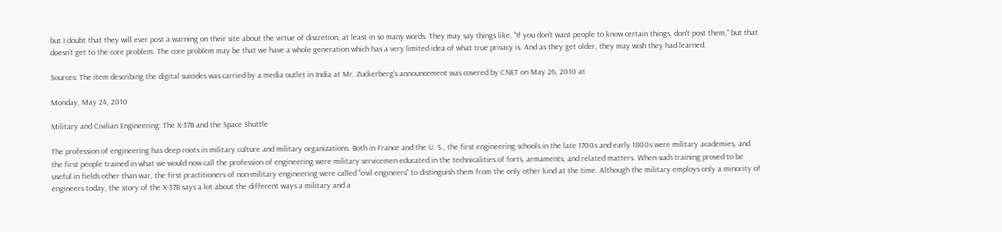but I doubt that they will ever post a warning on their site about the virtue of discretion, at least in so many words. They may say things like, "If you don't want people to know certain things, don't post them," but that doesn't get to the core problem. The core problem may be that we have a whole generation which has a very limited idea of what true privacy is. And as they get older, they may wish they had learned.

Sources: The item describing the digital suicides was carried by a media outlet in India at Mr. Zuckerberg's announcement was covered by CNET on May 26, 2010 at

Monday, May 24, 2010

Military and Civilian Engineering: The X-37B and the Space Shuttle

The profession of engineering has deep roots in military culture and military organizations. Both in France and the U. S., the first engineering schools in the late 1700s and early 1800s were military academies, and the first people trained in what we would now call the profession of engineering were military servicemen educated in the technicalities of forts, armaments, and related matters. When such training proved to be useful in fields other than war, the first practitioners of non-military engineering were called "civil engineers" to distinguish them from the only other kind at the time. Although the military employs only a minority of engineers today, the story of the X-37B says a lot about the different ways a military and a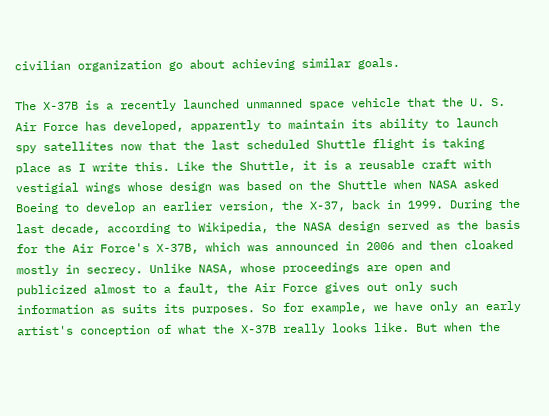civilian organization go about achieving similar goals.

The X-37B is a recently launched unmanned space vehicle that the U. S. Air Force has developed, apparently to maintain its ability to launch spy satellites now that the last scheduled Shuttle flight is taking place as I write this. Like the Shuttle, it is a reusable craft with vestigial wings whose design was based on the Shuttle when NASA asked Boeing to develop an earlier version, the X-37, back in 1999. During the last decade, according to Wikipedia, the NASA design served as the basis for the Air Force's X-37B, which was announced in 2006 and then cloaked mostly in secrecy. Unlike NASA, whose proceedings are open and publicized almost to a fault, the Air Force gives out only such information as suits its purposes. So for example, we have only an early artist's conception of what the X-37B really looks like. But when the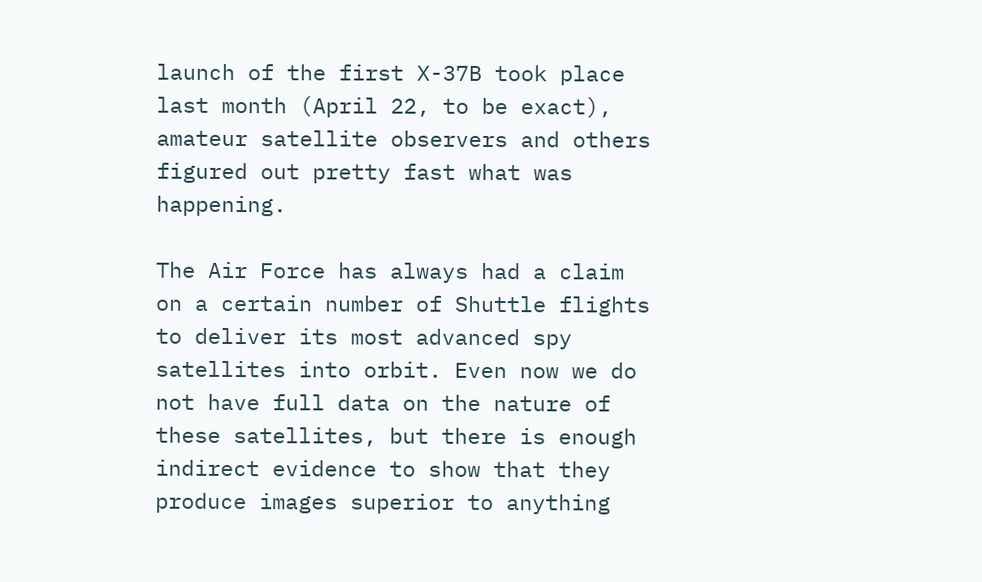launch of the first X-37B took place last month (April 22, to be exact), amateur satellite observers and others figured out pretty fast what was happening.

The Air Force has always had a claim on a certain number of Shuttle flights to deliver its most advanced spy satellites into orbit. Even now we do not have full data on the nature of these satellites, but there is enough indirect evidence to show that they produce images superior to anything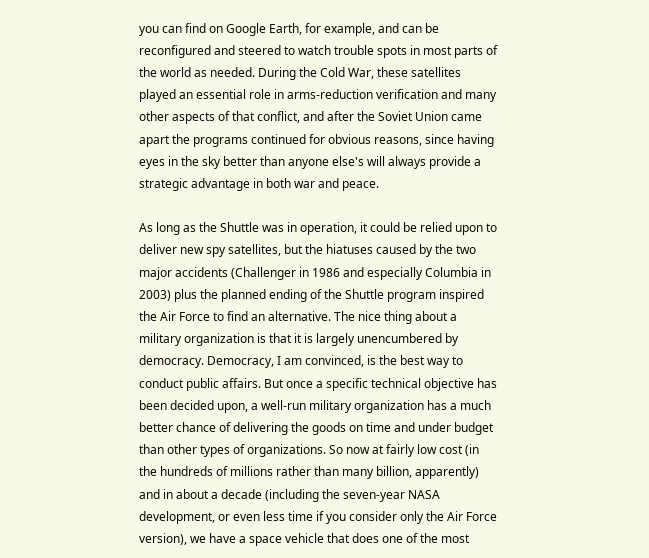you can find on Google Earth, for example, and can be reconfigured and steered to watch trouble spots in most parts of the world as needed. During the Cold War, these satellites played an essential role in arms-reduction verification and many other aspects of that conflict, and after the Soviet Union came apart the programs continued for obvious reasons, since having eyes in the sky better than anyone else's will always provide a strategic advantage in both war and peace.

As long as the Shuttle was in operation, it could be relied upon to deliver new spy satellites, but the hiatuses caused by the two major accidents (Challenger in 1986 and especially Columbia in 2003) plus the planned ending of the Shuttle program inspired the Air Force to find an alternative. The nice thing about a military organization is that it is largely unencumbered by democracy. Democracy, I am convinced, is the best way to conduct public affairs. But once a specific technical objective has been decided upon, a well-run military organization has a much better chance of delivering the goods on time and under budget than other types of organizations. So now at fairly low cost (in the hundreds of millions rather than many billion, apparently) and in about a decade (including the seven-year NASA development, or even less time if you consider only the Air Force version), we have a space vehicle that does one of the most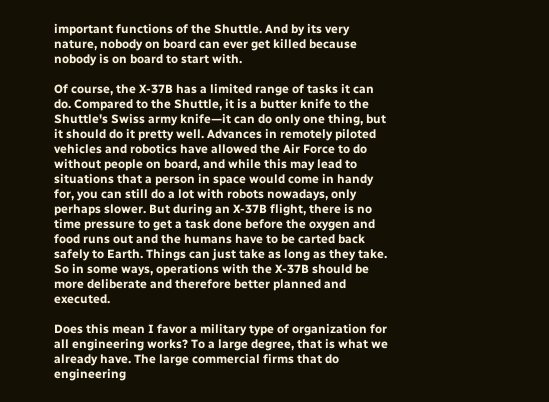important functions of the Shuttle. And by its very nature, nobody on board can ever get killed because nobody is on board to start with.

Of course, the X-37B has a limited range of tasks it can do. Compared to the Shuttle, it is a butter knife to the Shuttle's Swiss army knife—it can do only one thing, but it should do it pretty well. Advances in remotely piloted vehicles and robotics have allowed the Air Force to do without people on board, and while this may lead to situations that a person in space would come in handy for, you can still do a lot with robots nowadays, only perhaps slower. But during an X-37B flight, there is no time pressure to get a task done before the oxygen and food runs out and the humans have to be carted back safely to Earth. Things can just take as long as they take. So in some ways, operations with the X-37B should be more deliberate and therefore better planned and executed.

Does this mean I favor a military type of organization for all engineering works? To a large degree, that is what we already have. The large commercial firms that do engineering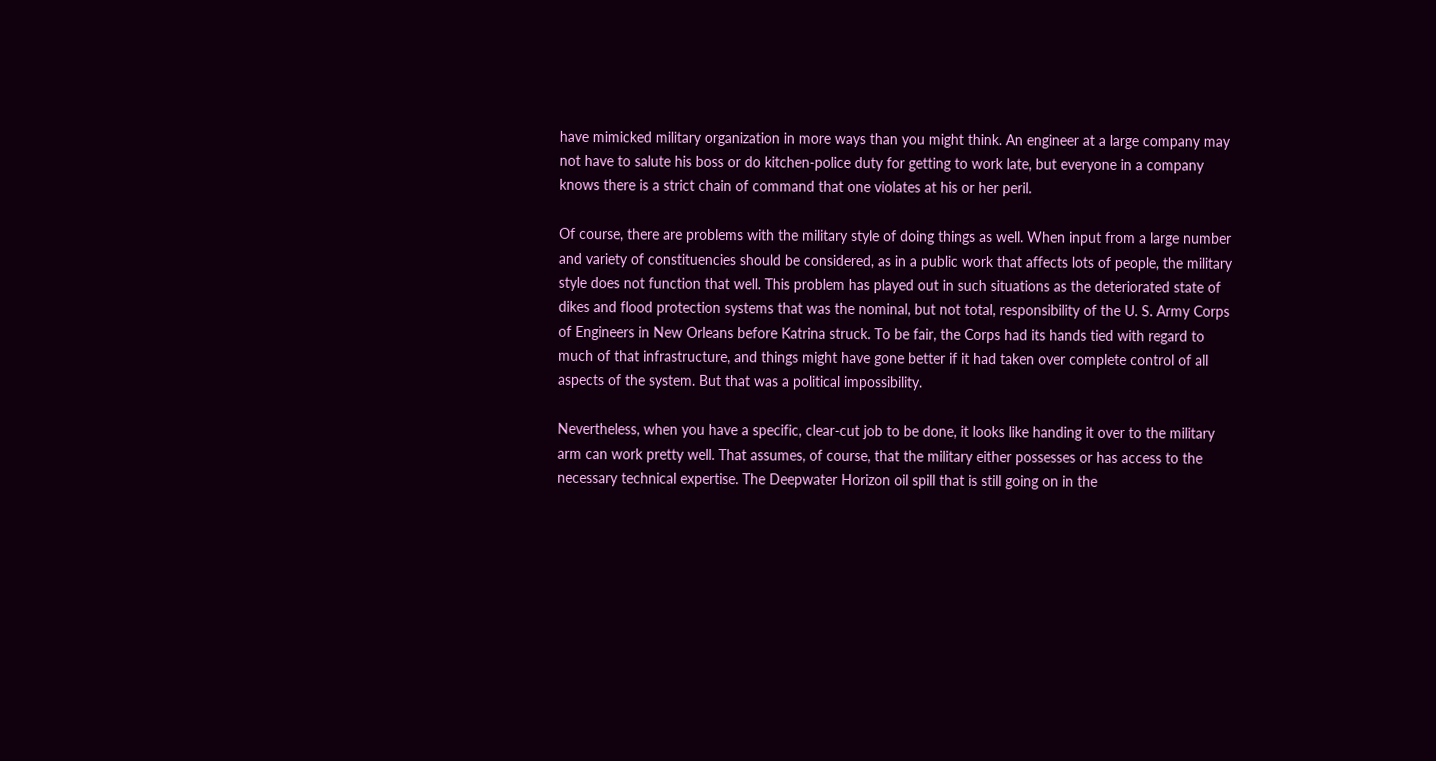have mimicked military organization in more ways than you might think. An engineer at a large company may not have to salute his boss or do kitchen-police duty for getting to work late, but everyone in a company knows there is a strict chain of command that one violates at his or her peril.

Of course, there are problems with the military style of doing things as well. When input from a large number and variety of constituencies should be considered, as in a public work that affects lots of people, the military style does not function that well. This problem has played out in such situations as the deteriorated state of dikes and flood protection systems that was the nominal, but not total, responsibility of the U. S. Army Corps of Engineers in New Orleans before Katrina struck. To be fair, the Corps had its hands tied with regard to much of that infrastructure, and things might have gone better if it had taken over complete control of all aspects of the system. But that was a political impossibility.

Nevertheless, when you have a specific, clear-cut job to be done, it looks like handing it over to the military arm can work pretty well. That assumes, of course, that the military either possesses or has access to the necessary technical expertise. The Deepwater Horizon oil spill that is still going on in the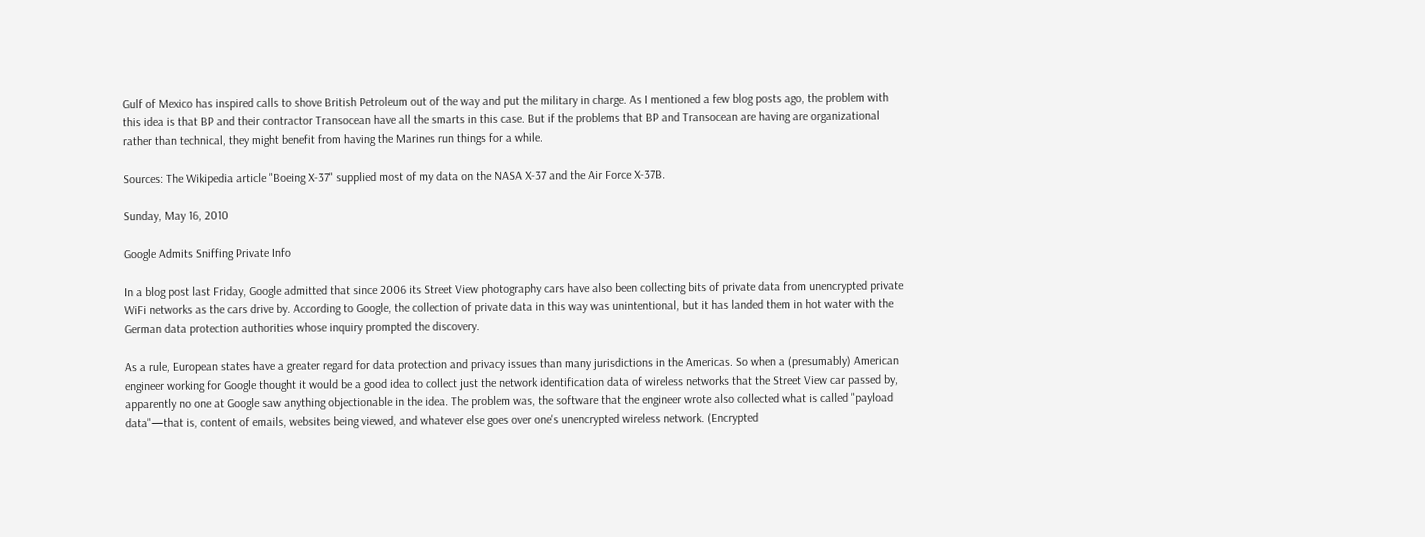Gulf of Mexico has inspired calls to shove British Petroleum out of the way and put the military in charge. As I mentioned a few blog posts ago, the problem with this idea is that BP and their contractor Transocean have all the smarts in this case. But if the problems that BP and Transocean are having are organizational rather than technical, they might benefit from having the Marines run things for a while.

Sources: The Wikipedia article "Boeing X-37" supplied most of my data on the NASA X-37 and the Air Force X-37B.

Sunday, May 16, 2010

Google Admits Sniffing Private Info

In a blog post last Friday, Google admitted that since 2006 its Street View photography cars have also been collecting bits of private data from unencrypted private WiFi networks as the cars drive by. According to Google, the collection of private data in this way was unintentional, but it has landed them in hot water with the German data protection authorities whose inquiry prompted the discovery.

As a rule, European states have a greater regard for data protection and privacy issues than many jurisdictions in the Americas. So when a (presumably) American engineer working for Google thought it would be a good idea to collect just the network identification data of wireless networks that the Street View car passed by, apparently no one at Google saw anything objectionable in the idea. The problem was, the software that the engineer wrote also collected what is called "payload data"—that is, content of emails, websites being viewed, and whatever else goes over one's unencrypted wireless network. (Encrypted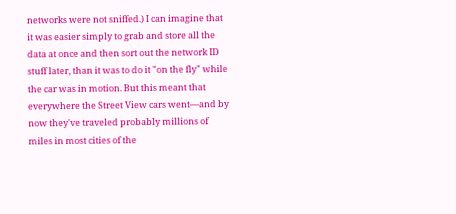networks were not sniffed.) I can imagine that it was easier simply to grab and store all the data at once and then sort out the network ID stuff later, than it was to do it "on the fly" while the car was in motion. But this meant that everywhere the Street View cars went—and by now they've traveled probably millions of miles in most cities of the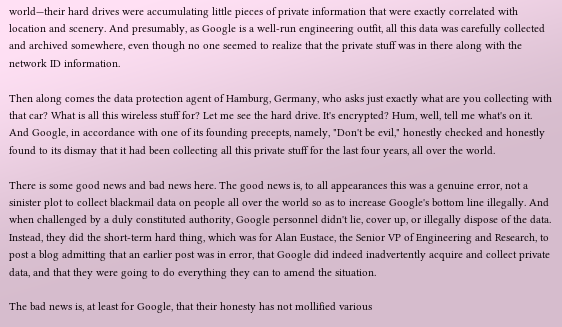world—their hard drives were accumulating little pieces of private information that were exactly correlated with location and scenery. And presumably, as Google is a well-run engineering outfit, all this data was carefully collected and archived somewhere, even though no one seemed to realize that the private stuff was in there along with the network ID information.

Then along comes the data protection agent of Hamburg, Germany, who asks just exactly what are you collecting with that car? What is all this wireless stuff for? Let me see the hard drive. It's encrypted? Hum, well, tell me what's on it. And Google, in accordance with one of its founding precepts, namely, "Don't be evil," honestly checked and honestly found to its dismay that it had been collecting all this private stuff for the last four years, all over the world.

There is some good news and bad news here. The good news is, to all appearances this was a genuine error, not a sinister plot to collect blackmail data on people all over the world so as to increase Google's bottom line illegally. And when challenged by a duly constituted authority, Google personnel didn't lie, cover up, or illegally dispose of the data. Instead, they did the short-term hard thing, which was for Alan Eustace, the Senior VP of Engineering and Research, to post a blog admitting that an earlier post was in error, that Google did indeed inadvertently acquire and collect private data, and that they were going to do everything they can to amend the situation.

The bad news is, at least for Google, that their honesty has not mollified various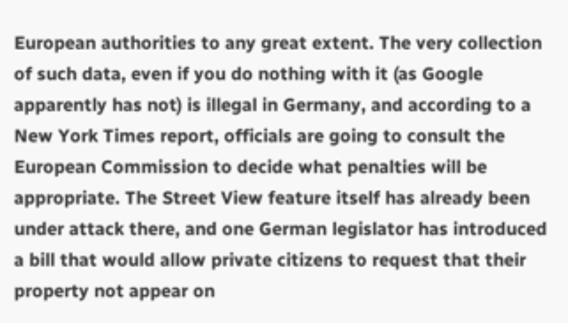European authorities to any great extent. The very collection of such data, even if you do nothing with it (as Google apparently has not) is illegal in Germany, and according to a New York Times report, officials are going to consult the European Commission to decide what penalties will be appropriate. The Street View feature itself has already been under attack there, and one German legislator has introduced a bill that would allow private citizens to request that their property not appear on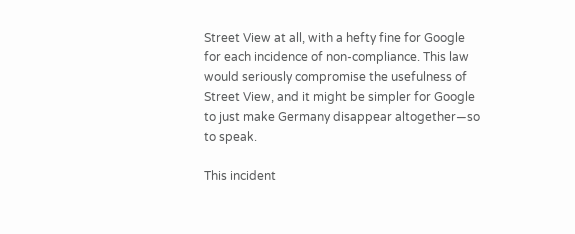Street View at all, with a hefty fine for Google for each incidence of non-compliance. This law would seriously compromise the usefulness of Street View, and it might be simpler for Google to just make Germany disappear altogether—so to speak.

This incident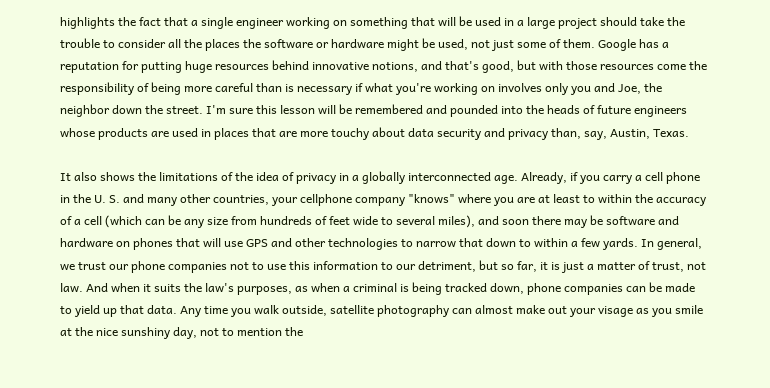highlights the fact that a single engineer working on something that will be used in a large project should take the trouble to consider all the places the software or hardware might be used, not just some of them. Google has a reputation for putting huge resources behind innovative notions, and that's good, but with those resources come the responsibility of being more careful than is necessary if what you're working on involves only you and Joe, the neighbor down the street. I'm sure this lesson will be remembered and pounded into the heads of future engineers whose products are used in places that are more touchy about data security and privacy than, say, Austin, Texas.

It also shows the limitations of the idea of privacy in a globally interconnected age. Already, if you carry a cell phone in the U. S. and many other countries, your cellphone company "knows" where you are at least to within the accuracy of a cell (which can be any size from hundreds of feet wide to several miles), and soon there may be software and hardware on phones that will use GPS and other technologies to narrow that down to within a few yards. In general, we trust our phone companies not to use this information to our detriment, but so far, it is just a matter of trust, not law. And when it suits the law's purposes, as when a criminal is being tracked down, phone companies can be made to yield up that data. Any time you walk outside, satellite photography can almost make out your visage as you smile at the nice sunshiny day, not to mention the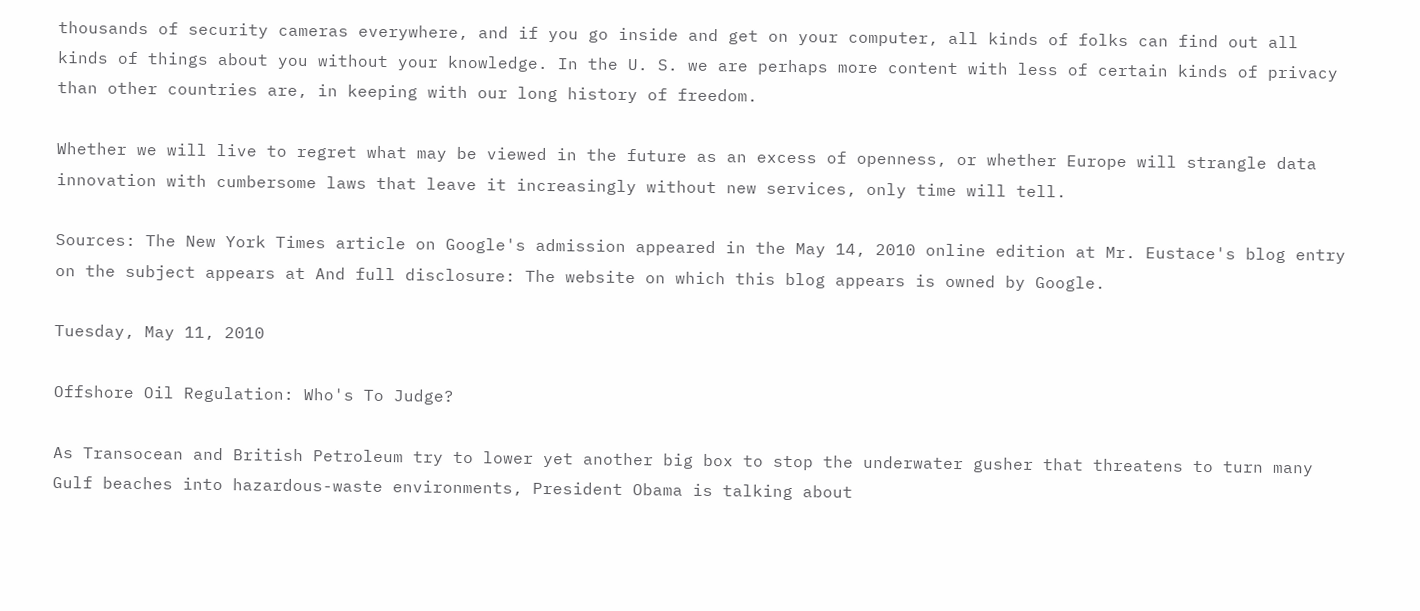thousands of security cameras everywhere, and if you go inside and get on your computer, all kinds of folks can find out all kinds of things about you without your knowledge. In the U. S. we are perhaps more content with less of certain kinds of privacy than other countries are, in keeping with our long history of freedom.

Whether we will live to regret what may be viewed in the future as an excess of openness, or whether Europe will strangle data innovation with cumbersome laws that leave it increasingly without new services, only time will tell.

Sources: The New York Times article on Google's admission appeared in the May 14, 2010 online edition at Mr. Eustace's blog entry on the subject appears at And full disclosure: The website on which this blog appears is owned by Google.

Tuesday, May 11, 2010

Offshore Oil Regulation: Who's To Judge?

As Transocean and British Petroleum try to lower yet another big box to stop the underwater gusher that threatens to turn many Gulf beaches into hazardous-waste environments, President Obama is talking about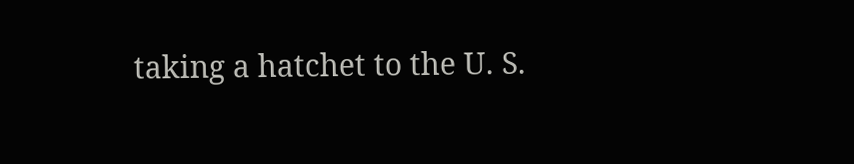taking a hatchet to the U. S.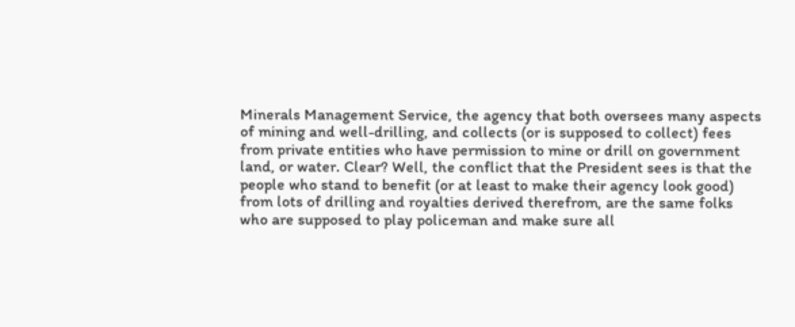Minerals Management Service, the agency that both oversees many aspects of mining and well-drilling, and collects (or is supposed to collect) fees from private entities who have permission to mine or drill on government land, or water. Clear? Well, the conflict that the President sees is that the people who stand to benefit (or at least to make their agency look good) from lots of drilling and royalties derived therefrom, are the same folks who are supposed to play policeman and make sure all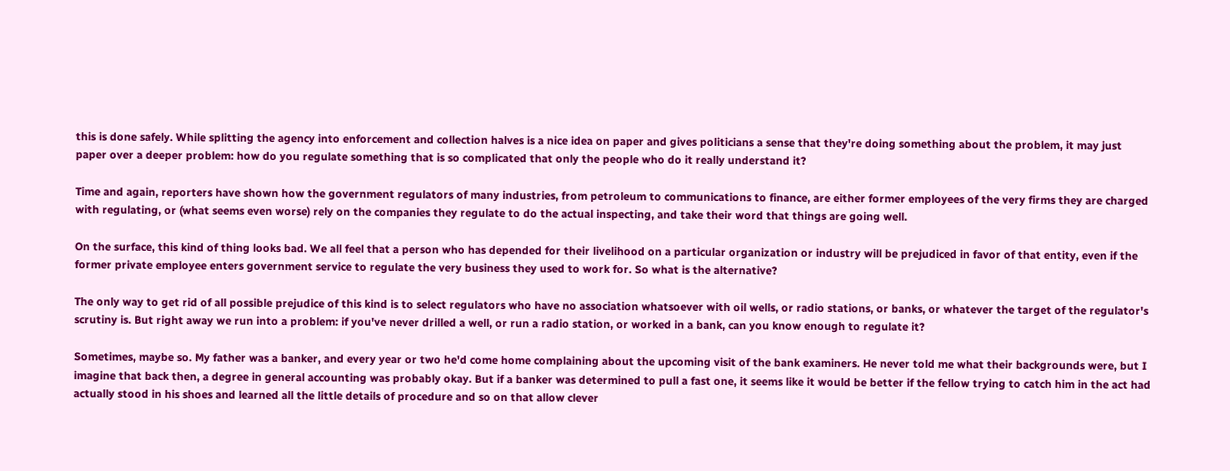this is done safely. While splitting the agency into enforcement and collection halves is a nice idea on paper and gives politicians a sense that they're doing something about the problem, it may just paper over a deeper problem: how do you regulate something that is so complicated that only the people who do it really understand it?

Time and again, reporters have shown how the government regulators of many industries, from petroleum to communications to finance, are either former employees of the very firms they are charged with regulating, or (what seems even worse) rely on the companies they regulate to do the actual inspecting, and take their word that things are going well.

On the surface, this kind of thing looks bad. We all feel that a person who has depended for their livelihood on a particular organization or industry will be prejudiced in favor of that entity, even if the former private employee enters government service to regulate the very business they used to work for. So what is the alternative?

The only way to get rid of all possible prejudice of this kind is to select regulators who have no association whatsoever with oil wells, or radio stations, or banks, or whatever the target of the regulator's scrutiny is. But right away we run into a problem: if you've never drilled a well, or run a radio station, or worked in a bank, can you know enough to regulate it?

Sometimes, maybe so. My father was a banker, and every year or two he'd come home complaining about the upcoming visit of the bank examiners. He never told me what their backgrounds were, but I imagine that back then, a degree in general accounting was probably okay. But if a banker was determined to pull a fast one, it seems like it would be better if the fellow trying to catch him in the act had actually stood in his shoes and learned all the little details of procedure and so on that allow clever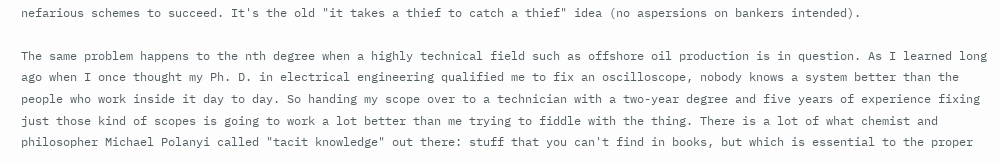nefarious schemes to succeed. It's the old "it takes a thief to catch a thief" idea (no aspersions on bankers intended).

The same problem happens to the nth degree when a highly technical field such as offshore oil production is in question. As I learned long ago when I once thought my Ph. D. in electrical engineering qualified me to fix an oscilloscope, nobody knows a system better than the people who work inside it day to day. So handing my scope over to a technician with a two-year degree and five years of experience fixing just those kind of scopes is going to work a lot better than me trying to fiddle with the thing. There is a lot of what chemist and philosopher Michael Polanyi called "tacit knowledge" out there: stuff that you can't find in books, but which is essential to the proper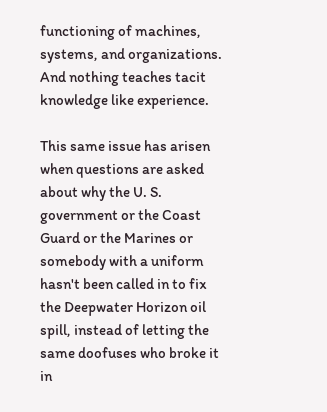functioning of machines, systems, and organizations. And nothing teaches tacit knowledge like experience.

This same issue has arisen when questions are asked about why the U. S. government or the Coast Guard or the Marines or somebody with a uniform hasn't been called in to fix the Deepwater Horizon oil spill, instead of letting the same doofuses who broke it in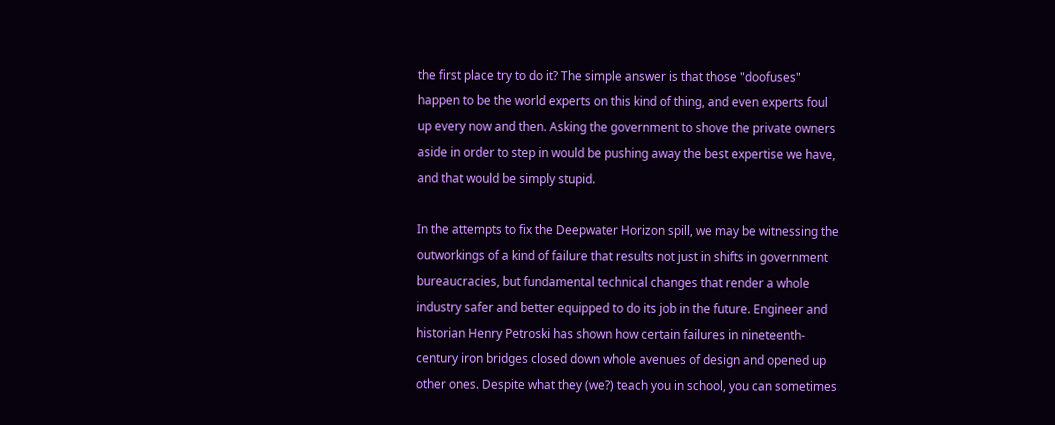the first place try to do it? The simple answer is that those "doofuses" happen to be the world experts on this kind of thing, and even experts foul up every now and then. Asking the government to shove the private owners aside in order to step in would be pushing away the best expertise we have, and that would be simply stupid.

In the attempts to fix the Deepwater Horizon spill, we may be witnessing the outworkings of a kind of failure that results not just in shifts in government bureaucracies, but fundamental technical changes that render a whole industry safer and better equipped to do its job in the future. Engineer and historian Henry Petroski has shown how certain failures in nineteenth-century iron bridges closed down whole avenues of design and opened up other ones. Despite what they (we?) teach you in school, you can sometimes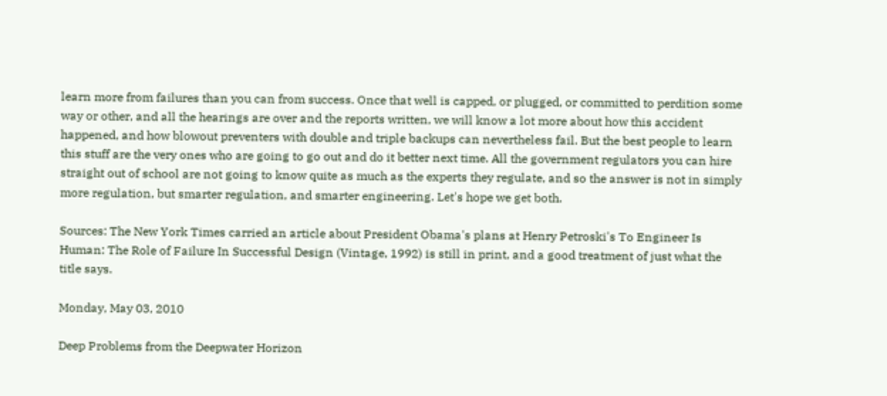learn more from failures than you can from success. Once that well is capped, or plugged, or committed to perdition some way or other, and all the hearings are over and the reports written, we will know a lot more about how this accident happened, and how blowout preventers with double and triple backups can nevertheless fail. But the best people to learn this stuff are the very ones who are going to go out and do it better next time. All the government regulators you can hire straight out of school are not going to know quite as much as the experts they regulate, and so the answer is not in simply more regulation, but smarter regulation, and smarter engineering. Let's hope we get both.

Sources: The New York Times carried an article about President Obama's plans at Henry Petroski's To Engineer Is Human: The Role of Failure In Successful Design (Vintage, 1992) is still in print, and a good treatment of just what the title says.

Monday, May 03, 2010

Deep Problems from the Deepwater Horizon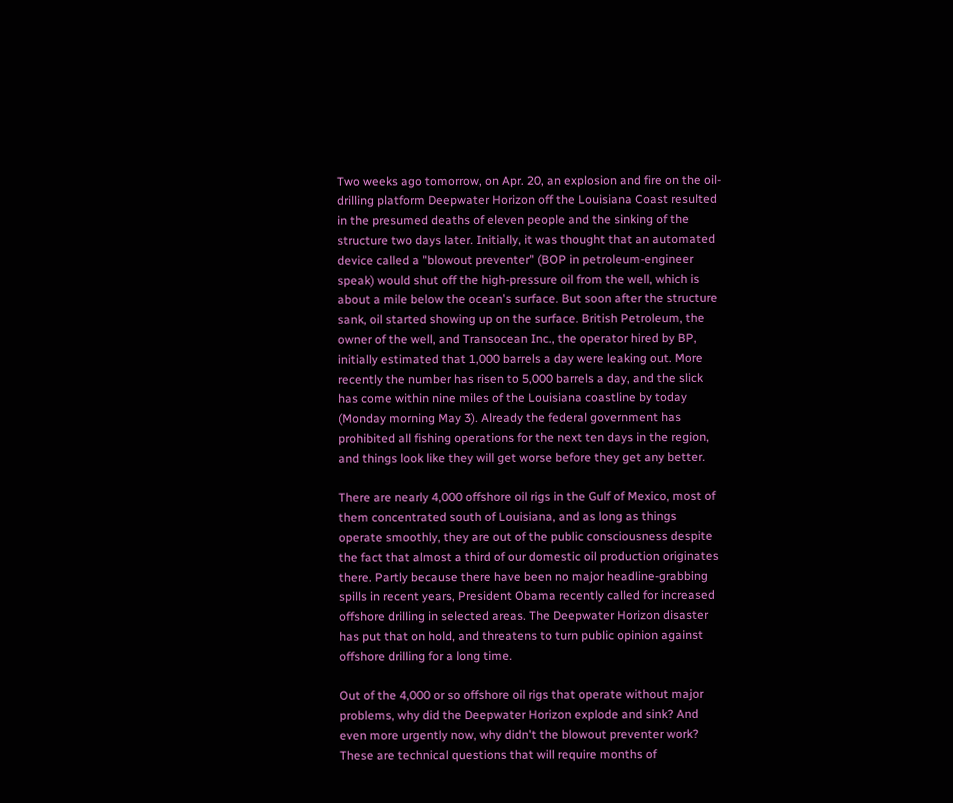Two weeks ago tomorrow, on Apr. 20, an explosion and fire on the oil-drilling platform Deepwater Horizon off the Louisiana Coast resulted in the presumed deaths of eleven people and the sinking of the structure two days later. Initially, it was thought that an automated device called a "blowout preventer" (BOP in petroleum-engineer speak) would shut off the high-pressure oil from the well, which is about a mile below the ocean's surface. But soon after the structure sank, oil started showing up on the surface. British Petroleum, the owner of the well, and Transocean Inc., the operator hired by BP, initially estimated that 1,000 barrels a day were leaking out. More recently the number has risen to 5,000 barrels a day, and the slick has come within nine miles of the Louisiana coastline by today (Monday morning May 3). Already the federal government has prohibited all fishing operations for the next ten days in the region, and things look like they will get worse before they get any better.

There are nearly 4,000 offshore oil rigs in the Gulf of Mexico, most of them concentrated south of Louisiana, and as long as things operate smoothly, they are out of the public consciousness despite the fact that almost a third of our domestic oil production originates there. Partly because there have been no major headline-grabbing spills in recent years, President Obama recently called for increased offshore drilling in selected areas. The Deepwater Horizon disaster has put that on hold, and threatens to turn public opinion against offshore drilling for a long time.

Out of the 4,000 or so offshore oil rigs that operate without major problems, why did the Deepwater Horizon explode and sink? And even more urgently now, why didn't the blowout preventer work? These are technical questions that will require months of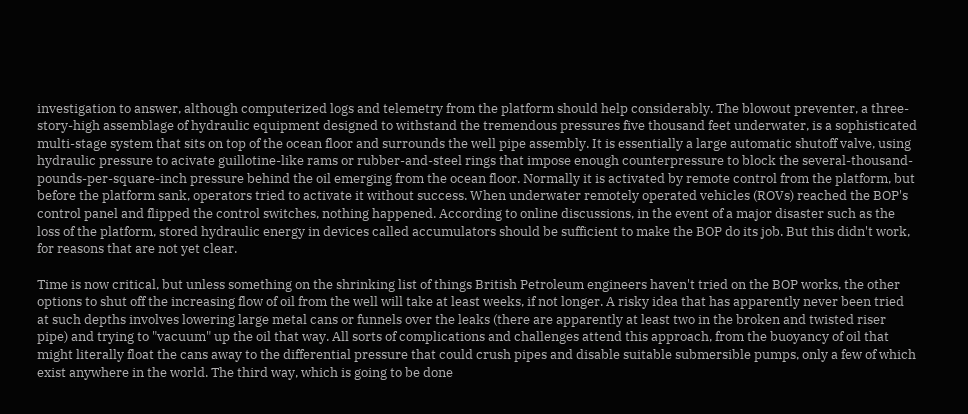investigation to answer, although computerized logs and telemetry from the platform should help considerably. The blowout preventer, a three-story-high assemblage of hydraulic equipment designed to withstand the tremendous pressures five thousand feet underwater, is a sophisticated multi-stage system that sits on top of the ocean floor and surrounds the well pipe assembly. It is essentially a large automatic shutoff valve, using hydraulic pressure to acivate guillotine-like rams or rubber-and-steel rings that impose enough counterpressure to block the several-thousand-pounds-per-square-inch pressure behind the oil emerging from the ocean floor. Normally it is activated by remote control from the platform, but before the platform sank, operators tried to activate it without success. When underwater remotely operated vehicles (ROVs) reached the BOP's control panel and flipped the control switches, nothing happened. According to online discussions, in the event of a major disaster such as the loss of the platform, stored hydraulic energy in devices called accumulators should be sufficient to make the BOP do its job. But this didn't work, for reasons that are not yet clear.

Time is now critical, but unless something on the shrinking list of things British Petroleum engineers haven't tried on the BOP works, the other options to shut off the increasing flow of oil from the well will take at least weeks, if not longer. A risky idea that has apparently never been tried at such depths involves lowering large metal cans or funnels over the leaks (there are apparently at least two in the broken and twisted riser pipe) and trying to "vacuum" up the oil that way. All sorts of complications and challenges attend this approach, from the buoyancy of oil that might literally float the cans away to the differential pressure that could crush pipes and disable suitable submersible pumps, only a few of which exist anywhere in the world. The third way, which is going to be done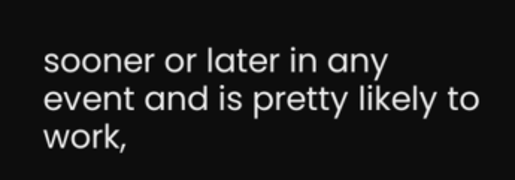sooner or later in any event and is pretty likely to work,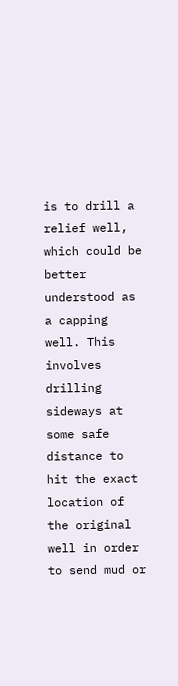is to drill a relief well, which could be better understood as a capping well. This involves drilling sideways at some safe distance to hit the exact location of the original well in order to send mud or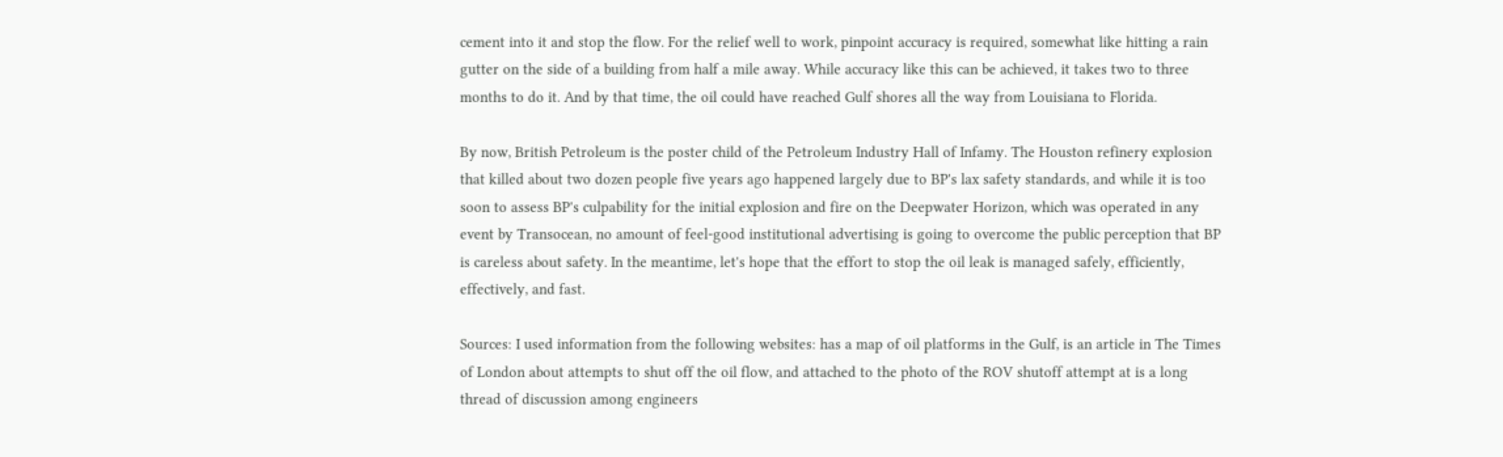cement into it and stop the flow. For the relief well to work, pinpoint accuracy is required, somewhat like hitting a rain gutter on the side of a building from half a mile away. While accuracy like this can be achieved, it takes two to three months to do it. And by that time, the oil could have reached Gulf shores all the way from Louisiana to Florida.

By now, British Petroleum is the poster child of the Petroleum Industry Hall of Infamy. The Houston refinery explosion that killed about two dozen people five years ago happened largely due to BP's lax safety standards, and while it is too soon to assess BP's culpability for the initial explosion and fire on the Deepwater Horizon, which was operated in any event by Transocean, no amount of feel-good institutional advertising is going to overcome the public perception that BP is careless about safety. In the meantime, let's hope that the effort to stop the oil leak is managed safely, efficiently, effectively, and fast.

Sources: I used information from the following websites: has a map of oil platforms in the Gulf, is an article in The Times of London about attempts to shut off the oil flow, and attached to the photo of the ROV shutoff attempt at is a long thread of discussion among engineers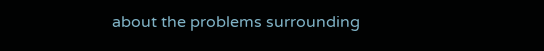about the problems surrounding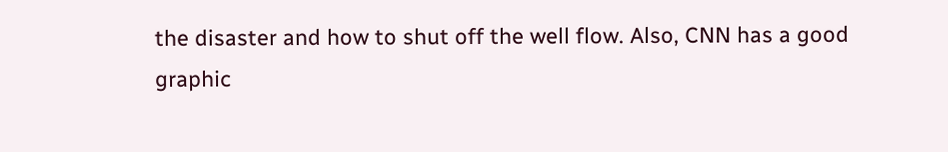the disaster and how to shut off the well flow. Also, CNN has a good graphic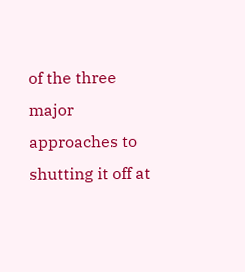of the three major approaches to shutting it off at